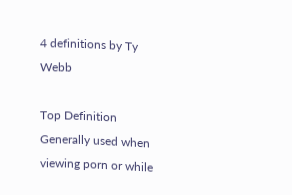4 definitions by Ty Webb

Top Definition
Generally used when viewing porn or while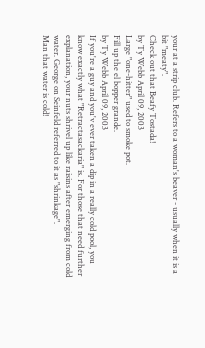your at a strip club. Refers to a woman's beaver - usually when it is a bit "meaty".
Check out that Beafy Tostada!
by Ty Webb April 09, 2003
Large "one-hitter" used to smoke pot.
Fill up the el bopper grande.
by Ty Webb April 09, 2003
If you're a guy and you'v ever taken a dip in a really cold pool, you know exactly what "Retractasackaria" is. For those that need further explanation, your nuts shrivel up like raisins after emerging from cold water. George on Seinfeld referred to it as "shrinkage".
Man that water is cold!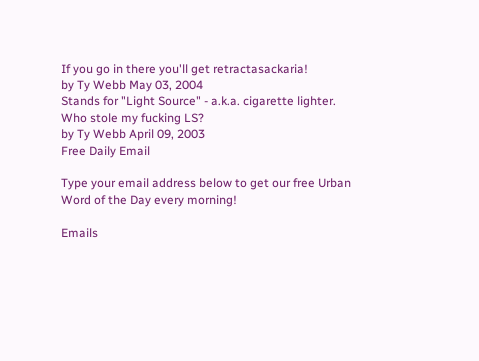If you go in there you'll get retractasackaria!
by Ty Webb May 03, 2004
Stands for "Light Source" - a.k.a. cigarette lighter.
Who stole my fucking LS?
by Ty Webb April 09, 2003
Free Daily Email

Type your email address below to get our free Urban Word of the Day every morning!

Emails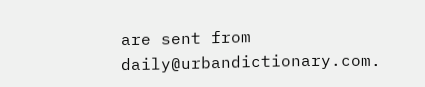are sent from daily@urbandictionary.com.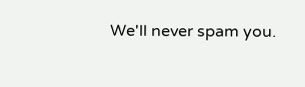We'll never spam you.